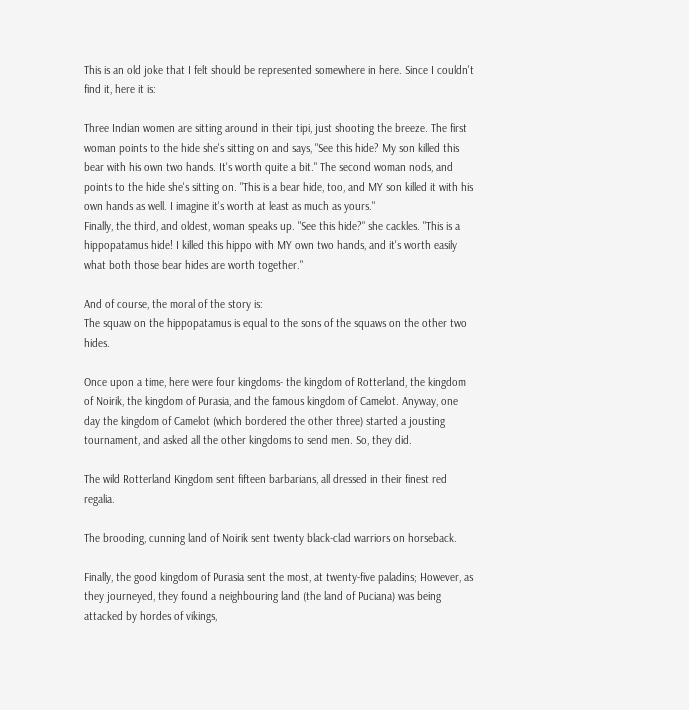This is an old joke that I felt should be represented somewhere in here. Since I couldn't find it, here it is:

Three Indian women are sitting around in their tipi, just shooting the breeze. The first woman points to the hide she's sitting on and says, "See this hide? My son killed this bear with his own two hands. It's worth quite a bit." The second woman nods, and points to the hide she's sitting on. "This is a bear hide, too, and MY son killed it with his own hands as well. I imagine it's worth at least as much as yours."
Finally, the third, and oldest, woman speaks up. "See this hide?" she cackles. "This is a hippopatamus hide! I killed this hippo with MY own two hands, and it's worth easily what both those bear hides are worth together."

And of course, the moral of the story is:
The squaw on the hippopatamus is equal to the sons of the squaws on the other two hides.

Once upon a time, here were four kingdoms- the kingdom of Rotterland, the kingdom of Noirik, the kingdom of Purasia, and the famous kingdom of Camelot. Anyway, one day the kingdom of Camelot (which bordered the other three) started a jousting tournament, and asked all the other kingdoms to send men. So, they did.

The wild Rotterland Kingdom sent fifteen barbarians, all dressed in their finest red regalia.

The brooding, cunning land of Noirik sent twenty black-clad warriors on horseback.

Finally, the good kingdom of Purasia sent the most, at twenty-five paladins; However, as they journeyed, they found a neighbouring land (the land of Puciana) was being attacked by hordes of vikings,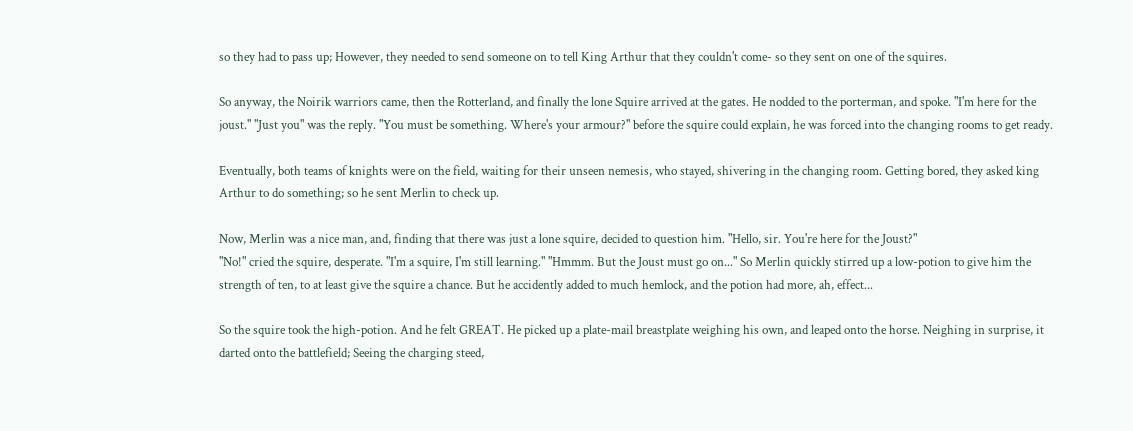so they had to pass up; However, they needed to send someone on to tell King Arthur that they couldn't come- so they sent on one of the squires.

So anyway, the Noirik warriors came, then the Rotterland, and finally the lone Squire arrived at the gates. He nodded to the porterman, and spoke. "I'm here for the joust." "Just you" was the reply. "You must be something. Where's your armour?" before the squire could explain, he was forced into the changing rooms to get ready.

Eventually, both teams of knights were on the field, waiting for their unseen nemesis, who stayed, shivering in the changing room. Getting bored, they asked king Arthur to do something; so he sent Merlin to check up.

Now, Merlin was a nice man, and, finding that there was just a lone squire, decided to question him. "Hello, sir. You're here for the Joust?"
"No!" cried the squire, desperate. "I'm a squire, I'm still learning." "Hmmm. But the Joust must go on..." So Merlin quickly stirred up a low-potion to give him the strength of ten, to at least give the squire a chance. But he accidently added to much hemlock, and the potion had more, ah, effect...

So the squire took the high-potion. And he felt GREAT. He picked up a plate-mail breastplate weighing his own, and leaped onto the horse. Neighing in surprise, it darted onto the battlefield; Seeing the charging steed,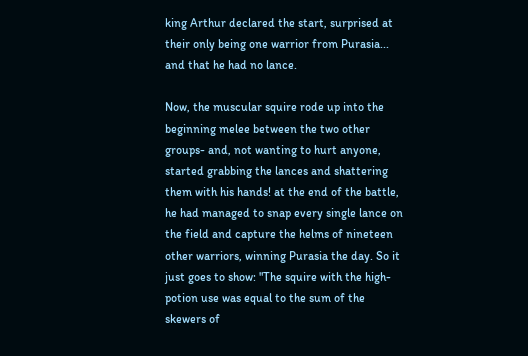king Arthur declared the start, surprised at their only being one warrior from Purasia... and that he had no lance.

Now, the muscular squire rode up into the beginning melee between the two other groups- and, not wanting to hurt anyone, started grabbing the lances and shattering them with his hands! at the end of the battle, he had managed to snap every single lance on the field and capture the helms of nineteen other warriors, winning Purasia the day. So it just goes to show: "The squire with the high-potion use was equal to the sum of the skewers of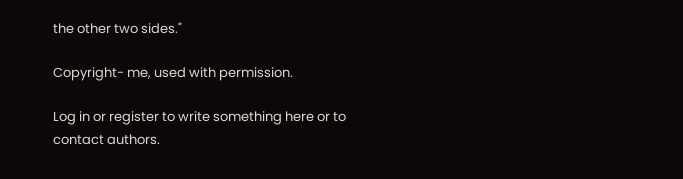the other two sides."

Copyright- me, used with permission.

Log in or register to write something here or to contact authors.